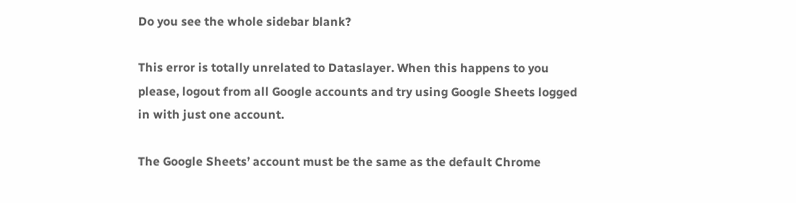Do you see the whole sidebar blank?

This error is totally unrelated to Dataslayer. When this happens to you please, logout from all Google accounts and try using Google Sheets logged in with just one account.

The Google Sheets’ account must be the same as the default Chrome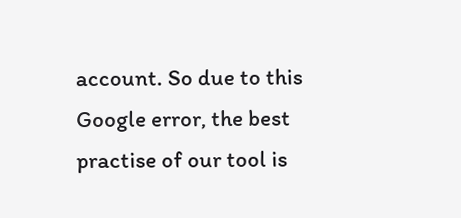account. So due to this Google error, the best practise of our tool is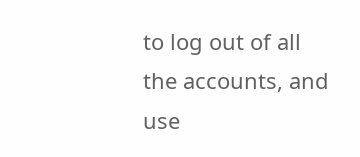to log out of all the accounts, and use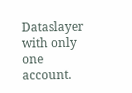Dataslayer with only one account.